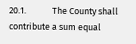20.1.             The County shall contribute a sum equal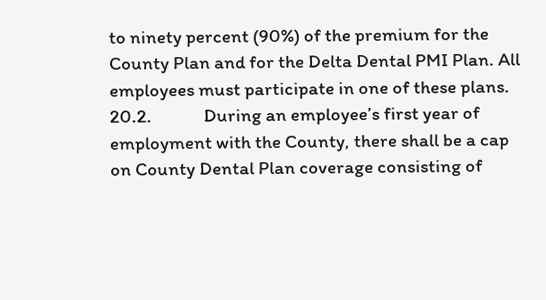to ninety percent (90%) of the premium for the County Plan and for the Delta Dental PMI Plan. All employees must participate in one of these plans. 20.2.             During an employee’s first year of employment with the County, there shall be a cap on County Dental Plan coverage consisting of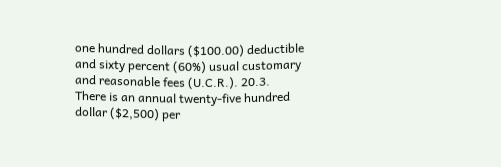one hundred dollars ($100.00) deductible and sixty percent (60%) usual customary and reasonable fees (U.C.R.). 20.3.             There is an annual twenty-five hundred dollar ($2,500) per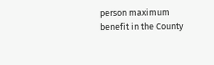person maximum benefit in the County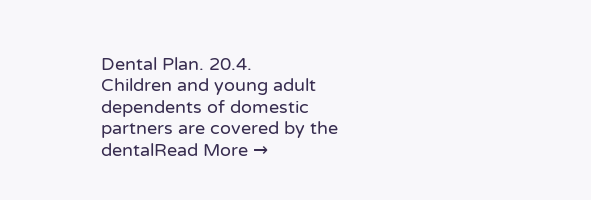Dental Plan. 20.4.             Children and young adult dependents of domestic partners are covered by the dentalRead More →